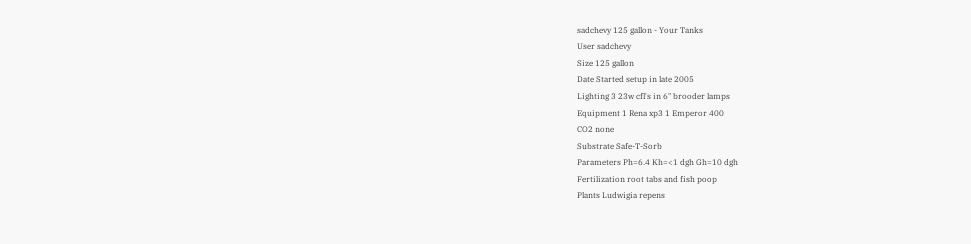sadchevy 125 gallon - Your Tanks
User sadchevy
Size 125 gallon
Date Started setup in late 2005
Lighting 3 23w cfl's in 6" brooder lamps
Equipment 1 Rena xp3 1 Emperor 400
CO2 none
Substrate Safe-T-Sorb
Parameters Ph=6.4 Kh=<1 dgh Gh=10 dgh
Fertilization root tabs and fish poop
Plants Ludwigia repens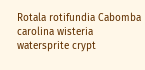Rotala rotifundia Cabomba carolina wisteria watersprite crypt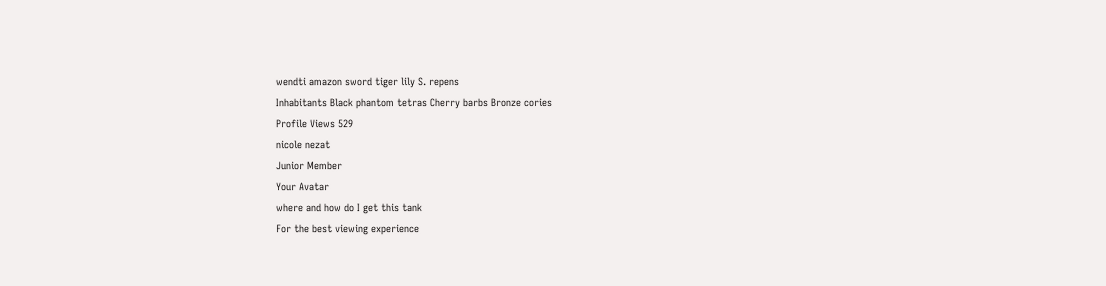wendti amazon sword tiger lily S. repens
Inhabitants Black phantom tetras Cherry barbs Bronze cories
Profile Views 529
nicole nezat
Junior Member
Your Avatar
where and how do I get this tank
For the best viewing experience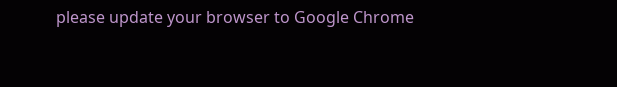please update your browser to Google Chrome